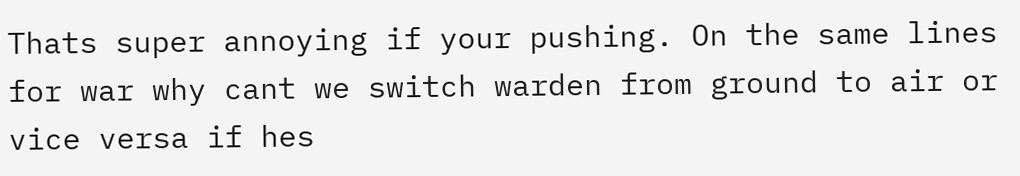Thats super annoying if your pushing. On the same lines for war why cant we switch warden from ground to air or vice versa if hes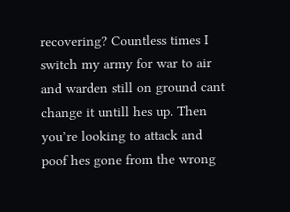recovering? Countless times I switch my army for war to air and warden still on ground cant change it untill hes up. Then you’re looking to attack and poof hes gone from the wrong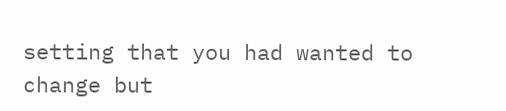setting that you had wanted to change but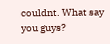couldnt. What say you guys?